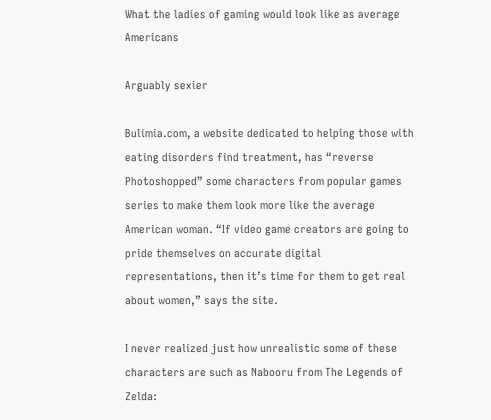What the ladies of gaming would look like as average Americans

Arguably sexier

Bulimia.com, a website dedicated to helping those with eating disorders find treatment, has “reverse Photoshopped” some characters from popular games series to make them look more like the average American woman. “If video game creators are going to pride themselves on accurate digital representations, then it’s time for them to get real about women,” says the site.

I never realized just how unrealistic some of these characters are such as Nabooru from The Legends of Zelda: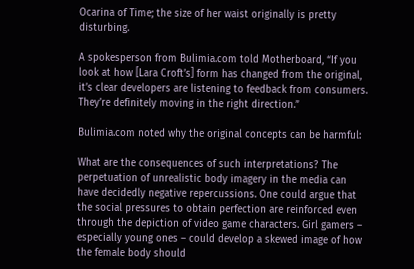Ocarina of Time; the size of her waist originally is pretty disturbing.

A spokesperson from Bulimia.com told Motherboard, “If you look at how [Lara Croft’s] form has changed from the original, it’s clear developers are listening to feedback from consumers. They’re definitely moving in the right direction.”

Bulimia.com noted why the original concepts can be harmful:

What are the consequences of such interpretations? The perpetuation of unrealistic body imagery in the media can have decidedly negative repercussions. One could argue that the social pressures to obtain perfection are reinforced even through the depiction of video game characters. Girl gamers – especially young ones – could develop a skewed image of how the female body should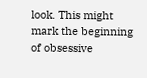look. This might mark the beginning of obsessive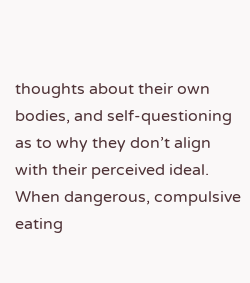thoughts about their own bodies, and self-questioning as to why they don’t align with their perceived ideal. When dangerous, compulsive eating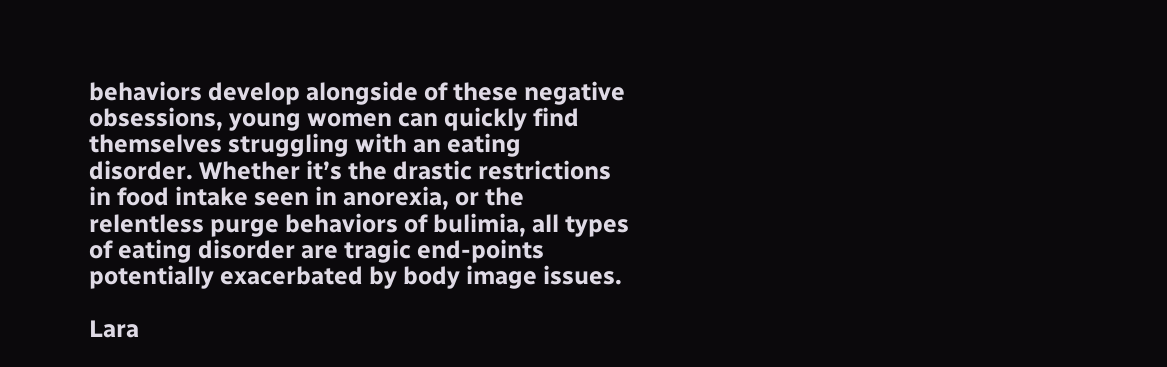behaviors develop alongside of these negative obsessions, young women can quickly find themselves struggling with an eating disorder. Whether it’s the drastic restrictions in food intake seen in anorexia, or the relentless purge behaviors of bulimia, all types of eating disorder are tragic end-points potentially exacerbated by body image issues.

Lara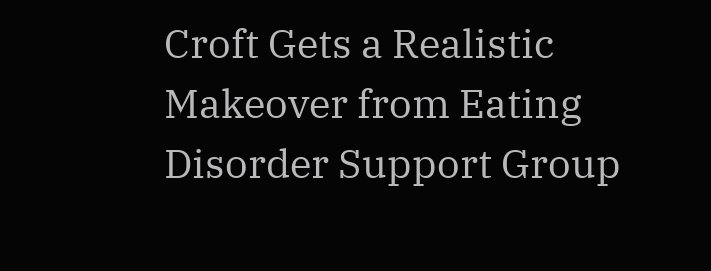Croft Gets a Realistic Makeover from Eating Disorder Support Group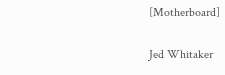[Motherboard]

Jed Whitaker